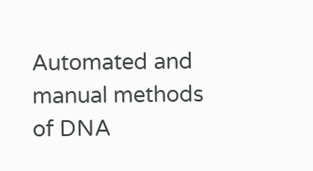Automated and manual methods of DNA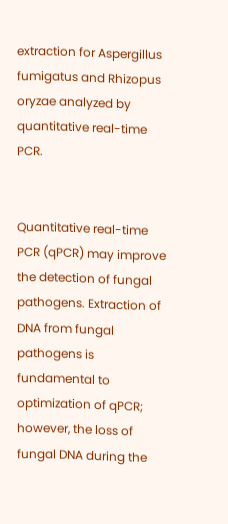extraction for Aspergillus fumigatus and Rhizopus oryzae analyzed by quantitative real-time PCR.


Quantitative real-time PCR (qPCR) may improve the detection of fungal pathogens. Extraction of DNA from fungal pathogens is fundamental to optimization of qPCR; however, the loss of fungal DNA during the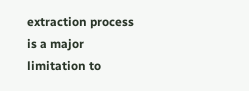extraction process is a major limitation to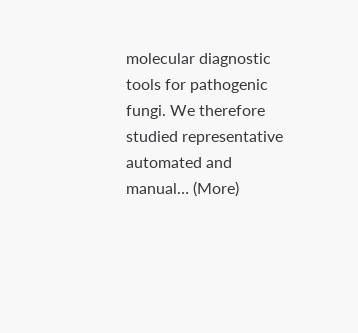molecular diagnostic tools for pathogenic fungi. We therefore studied representative automated and manual… (More)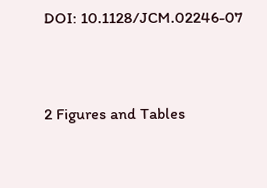DOI: 10.1128/JCM.02246-07


2 Figures and Tables